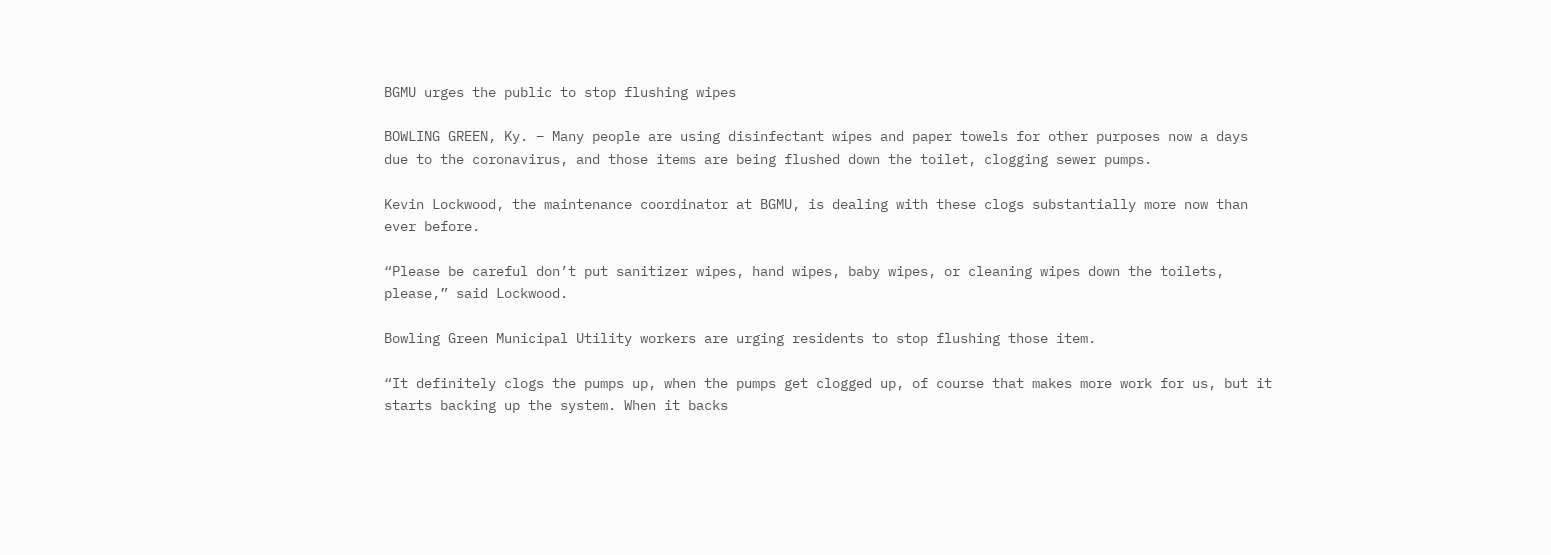BGMU urges the public to stop flushing wipes

BOWLING GREEN, Ky. – Many people are using disinfectant wipes and paper towels for other purposes now a days due to the coronavirus, and those items are being flushed down the toilet, clogging sewer pumps.

Kevin Lockwood, the maintenance coordinator at BGMU, is dealing with these clogs substantially more now than ever before.

“Please be careful don’t put sanitizer wipes, hand wipes, baby wipes, or cleaning wipes down the toilets, please,” said Lockwood.

Bowling Green Municipal Utility workers are urging residents to stop flushing those item.

“It definitely clogs the pumps up, when the pumps get clogged up, of course that makes more work for us, but it starts backing up the system. When it backs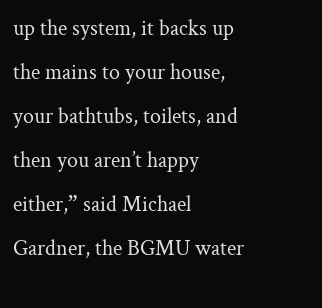up the system, it backs up the mains to your house, your bathtubs, toilets, and then you aren’t happy either,” said Michael Gardner, the BGMU water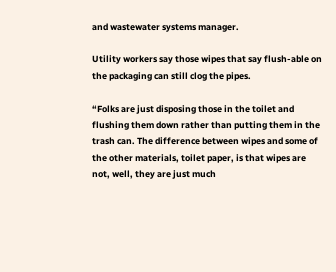and wastewater systems manager.

Utility workers say those wipes that say flush-able on the packaging can still clog the pipes.

“Folks are just disposing those in the toilet and flushing them down rather than putting them in the trash can. The difference between wipes and some of the other materials, toilet paper, is that wipes are not, well, they are just much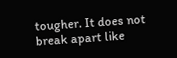tougher. It does not break apart like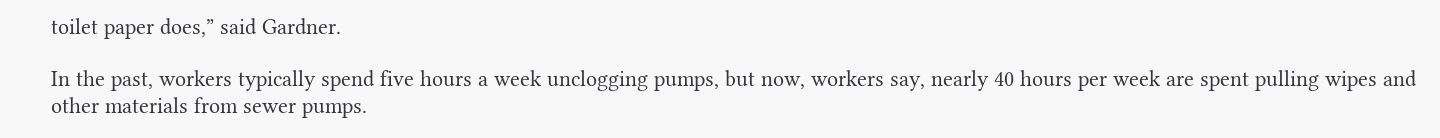toilet paper does,” said Gardner.

In the past, workers typically spend five hours a week unclogging pumps, but now, workers say, nearly 40 hours per week are spent pulling wipes and other materials from sewer pumps.